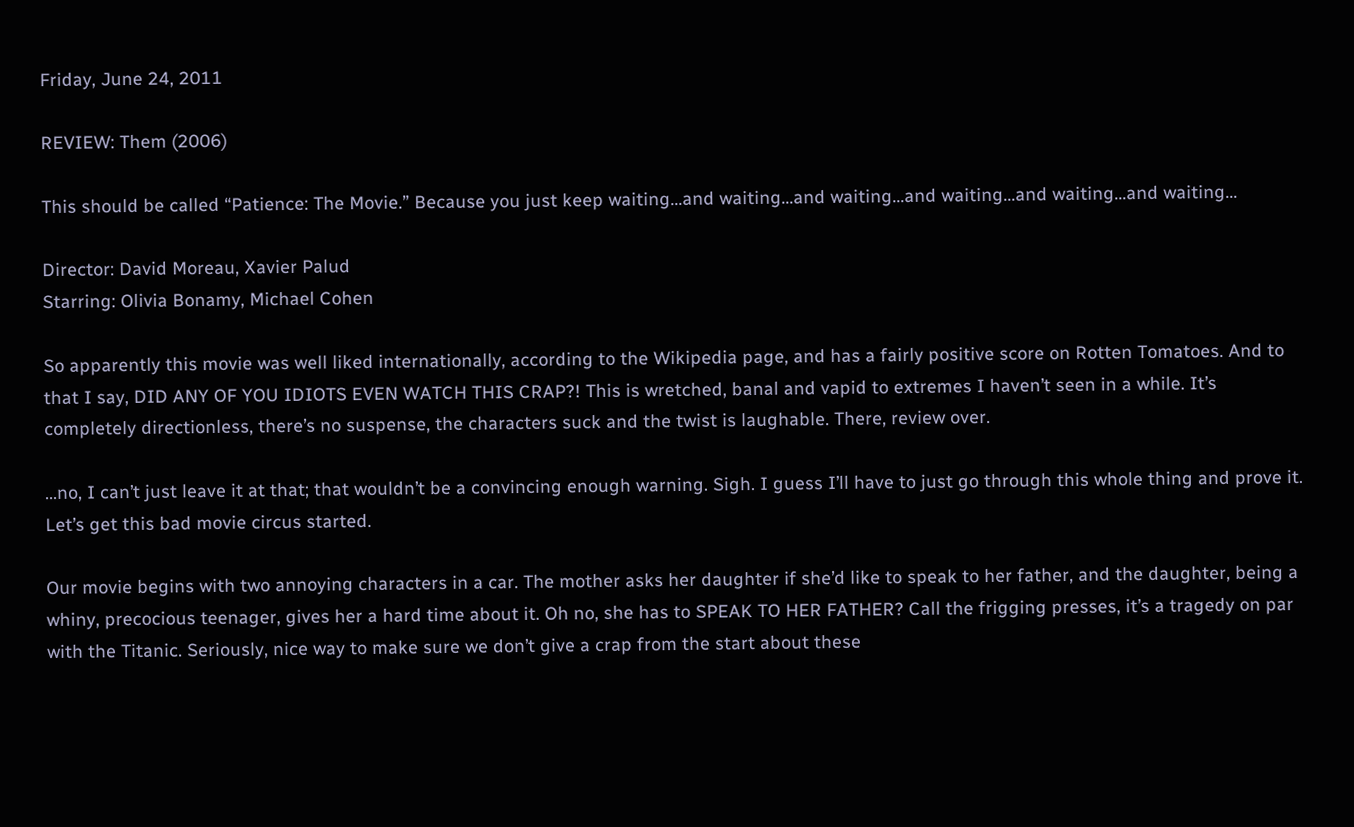Friday, June 24, 2011

REVIEW: Them (2006)

This should be called “Patience: The Movie.” Because you just keep waiting…and waiting…and waiting…and waiting…and waiting…and waiting…

Director: David Moreau, Xavier Palud
Starring: Olivia Bonamy, Michael Cohen

So apparently this movie was well liked internationally, according to the Wikipedia page, and has a fairly positive score on Rotten Tomatoes. And to that I say, DID ANY OF YOU IDIOTS EVEN WATCH THIS CRAP?! This is wretched, banal and vapid to extremes I haven’t seen in a while. It’s completely directionless, there’s no suspense, the characters suck and the twist is laughable. There, review over.

…no, I can’t just leave it at that; that wouldn’t be a convincing enough warning. Sigh. I guess I’ll have to just go through this whole thing and prove it. Let’s get this bad movie circus started.

Our movie begins with two annoying characters in a car. The mother asks her daughter if she’d like to speak to her father, and the daughter, being a whiny, precocious teenager, gives her a hard time about it. Oh no, she has to SPEAK TO HER FATHER? Call the frigging presses, it’s a tragedy on par with the Titanic. Seriously, nice way to make sure we don’t give a crap from the start about these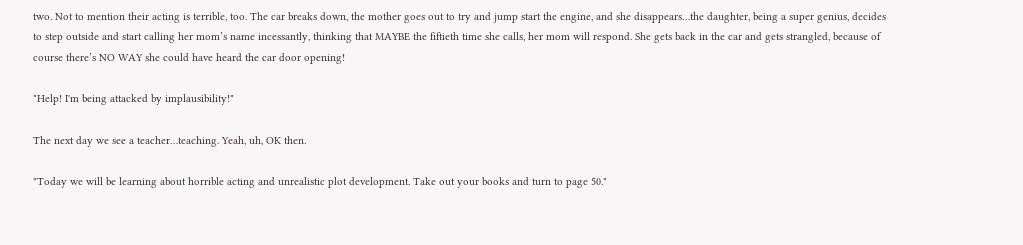two. Not to mention their acting is terrible, too. The car breaks down, the mother goes out to try and jump start the engine, and she disappears…the daughter, being a super genius, decides to step outside and start calling her mom’s name incessantly, thinking that MAYBE the fiftieth time she calls, her mom will respond. She gets back in the car and gets strangled, because of course there’s NO WAY she could have heard the car door opening!

"Help! I'm being attacked by implausibility!"

The next day we see a teacher…teaching. Yeah, uh, OK then.

"Today we will be learning about horrible acting and unrealistic plot development. Take out your books and turn to page 50."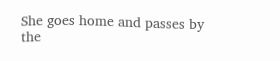She goes home and passes by the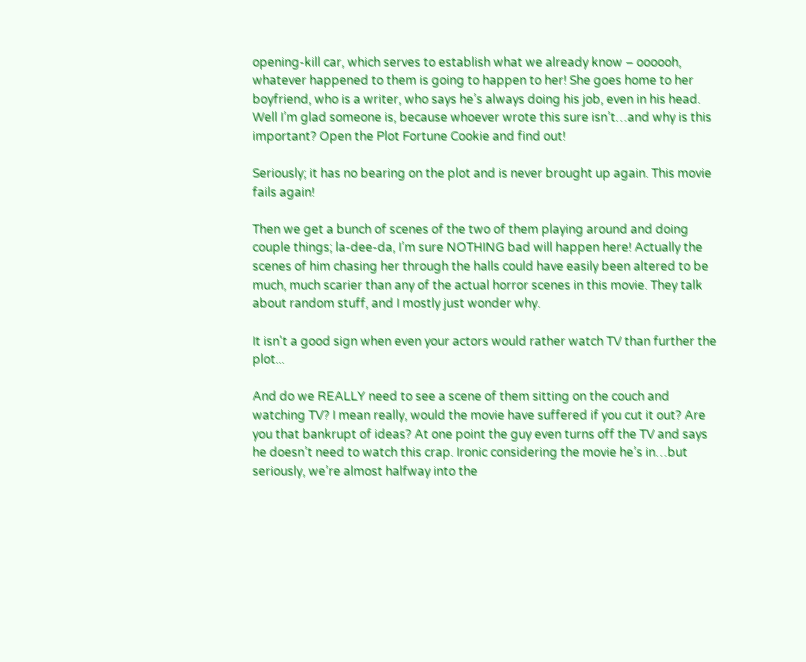opening-kill car, which serves to establish what we already know – oooooh, whatever happened to them is going to happen to her! She goes home to her boyfriend, who is a writer, who says he’s always doing his job, even in his head. Well I’m glad someone is, because whoever wrote this sure isn’t…and why is this important? Open the Plot Fortune Cookie and find out!

Seriously; it has no bearing on the plot and is never brought up again. This movie fails again!

Then we get a bunch of scenes of the two of them playing around and doing couple things; la-dee-da, I’m sure NOTHING bad will happen here! Actually the scenes of him chasing her through the halls could have easily been altered to be much, much scarier than any of the actual horror scenes in this movie. They talk about random stuff, and I mostly just wonder why.

It isn't a good sign when even your actors would rather watch TV than further the plot...

And do we REALLY need to see a scene of them sitting on the couch and watching TV? I mean really, would the movie have suffered if you cut it out? Are you that bankrupt of ideas? At one point the guy even turns off the TV and says he doesn’t need to watch this crap. Ironic considering the movie he’s in…but seriously, we’re almost halfway into the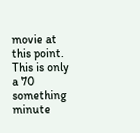movie at this point. This is only a 70 something minute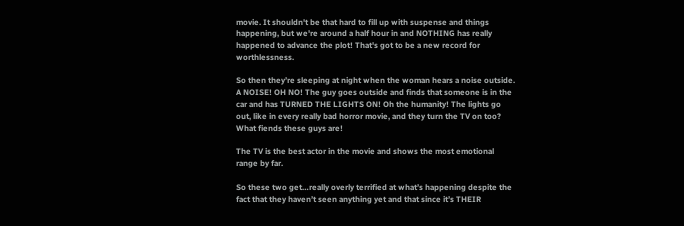movie. It shouldn't be that hard to fill up with suspense and things happening, but we're around a half hour in and NOTHING has really happened to advance the plot! That's got to be a new record for worthlessness.

So then they’re sleeping at night when the woman hears a noise outside. A NOISE! OH NO! The guy goes outside and finds that someone is in the car and has TURNED THE LIGHTS ON! Oh the humanity! The lights go out, like in every really bad horror movie, and they turn the TV on too? What fiends these guys are!

The TV is the best actor in the movie and shows the most emotional range by far.

So these two get…really overly terrified at what’s happening despite the fact that they haven’t seen anything yet and that since it’s THEIR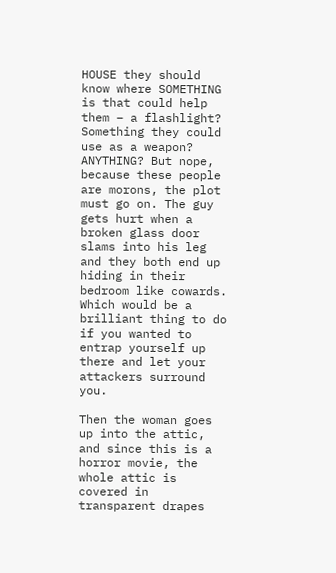HOUSE they should know where SOMETHING is that could help them – a flashlight? Something they could use as a weapon? ANYTHING? But nope, because these people are morons, the plot must go on. The guy gets hurt when a broken glass door slams into his leg and they both end up hiding in their bedroom like cowards. Which would be a brilliant thing to do if you wanted to entrap yourself up there and let your attackers surround you.

Then the woman goes up into the attic, and since this is a horror movie, the whole attic is covered in transparent drapes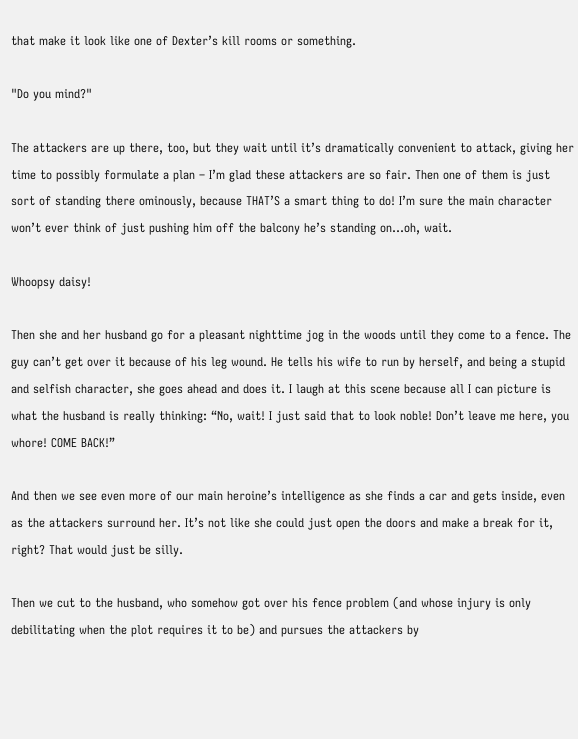that make it look like one of Dexter’s kill rooms or something.

"Do you mind?"

The attackers are up there, too, but they wait until it’s dramatically convenient to attack, giving her time to possibly formulate a plan – I’m glad these attackers are so fair. Then one of them is just sort of standing there ominously, because THAT’S a smart thing to do! I’m sure the main character won’t ever think of just pushing him off the balcony he’s standing on…oh, wait.

Whoopsy daisy!

Then she and her husband go for a pleasant nighttime jog in the woods until they come to a fence. The guy can’t get over it because of his leg wound. He tells his wife to run by herself, and being a stupid and selfish character, she goes ahead and does it. I laugh at this scene because all I can picture is what the husband is really thinking: “No, wait! I just said that to look noble! Don’t leave me here, you whore! COME BACK!”

And then we see even more of our main heroine’s intelligence as she finds a car and gets inside, even as the attackers surround her. It’s not like she could just open the doors and make a break for it, right? That would just be silly.

Then we cut to the husband, who somehow got over his fence problem (and whose injury is only debilitating when the plot requires it to be) and pursues the attackers by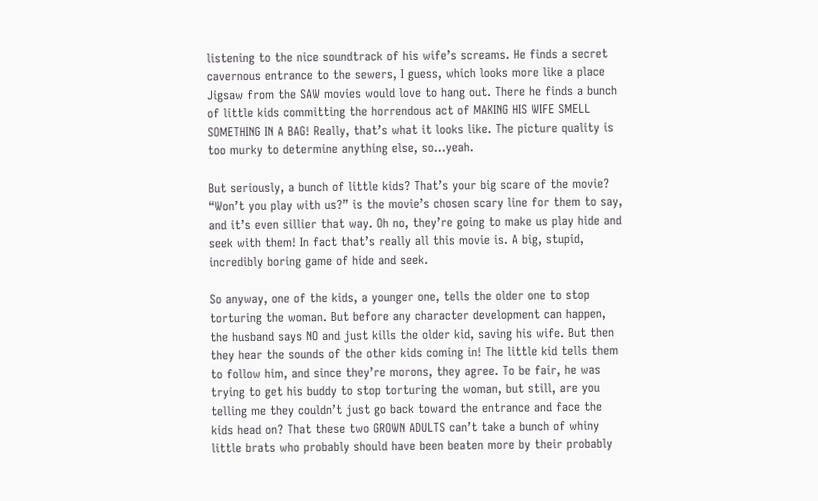listening to the nice soundtrack of his wife’s screams. He finds a secret cavernous entrance to the sewers, I guess, which looks more like a place Jigsaw from the SAW movies would love to hang out. There he finds a bunch of little kids committing the horrendous act of MAKING HIS WIFE SMELL SOMETHING IN A BAG! Really, that’s what it looks like. The picture quality is too murky to determine anything else, so…yeah.

But seriously, a bunch of little kids? That’s your big scare of the movie? “Won’t you play with us?” is the movie’s chosen scary line for them to say, and it’s even sillier that way. Oh no, they’re going to make us play hide and seek with them! In fact that’s really all this movie is. A big, stupid, incredibly boring game of hide and seek.

So anyway, one of the kids, a younger one, tells the older one to stop torturing the woman. But before any character development can happen, the husband says NO and just kills the older kid, saving his wife. But then they hear the sounds of the other kids coming in! The little kid tells them to follow him, and since they’re morons, they agree. To be fair, he was trying to get his buddy to stop torturing the woman, but still, are you telling me they couldn’t just go back toward the entrance and face the kids head on? That these two GROWN ADULTS can’t take a bunch of whiny little brats who probably should have been beaten more by their probably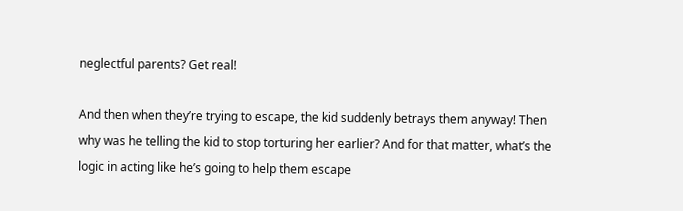neglectful parents? Get real!

And then when they’re trying to escape, the kid suddenly betrays them anyway! Then why was he telling the kid to stop torturing her earlier? And for that matter, what’s the logic in acting like he’s going to help them escape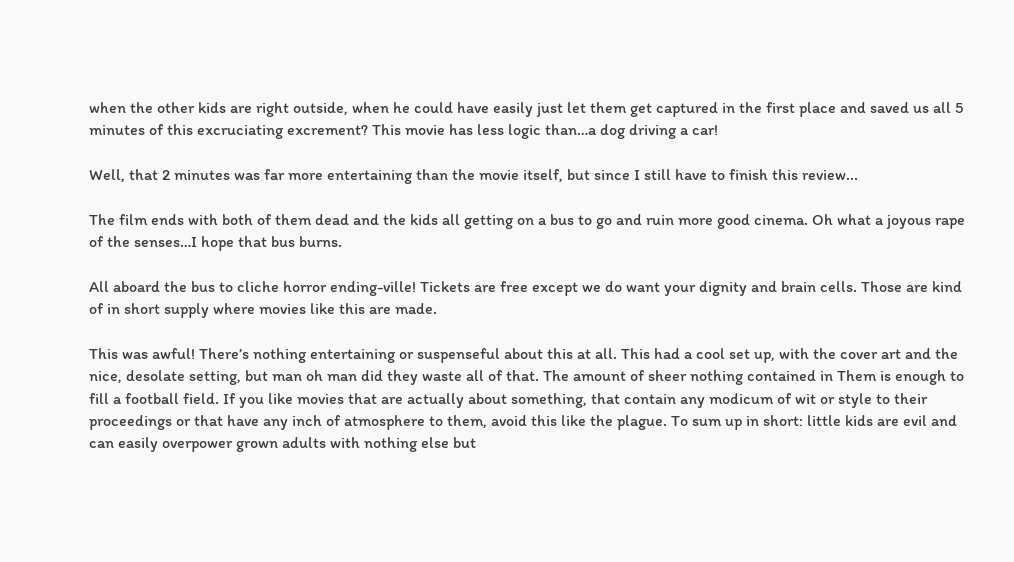when the other kids are right outside, when he could have easily just let them get captured in the first place and saved us all 5 minutes of this excruciating excrement? This movie has less logic than…a dog driving a car!

Well, that 2 minutes was far more entertaining than the movie itself, but since I still have to finish this review...

The film ends with both of them dead and the kids all getting on a bus to go and ruin more good cinema. Oh what a joyous rape of the senses…I hope that bus burns.

All aboard the bus to cliche horror ending-ville! Tickets are free except we do want your dignity and brain cells. Those are kind of in short supply where movies like this are made.

This was awful! There’s nothing entertaining or suspenseful about this at all. This had a cool set up, with the cover art and the nice, desolate setting, but man oh man did they waste all of that. The amount of sheer nothing contained in Them is enough to fill a football field. If you like movies that are actually about something, that contain any modicum of wit or style to their proceedings or that have any inch of atmosphere to them, avoid this like the plague. To sum up in short: little kids are evil and can easily overpower grown adults with nothing else but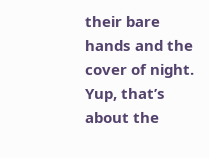their bare hands and the cover of night. Yup, that’s about the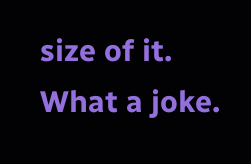size of it. What a joke.